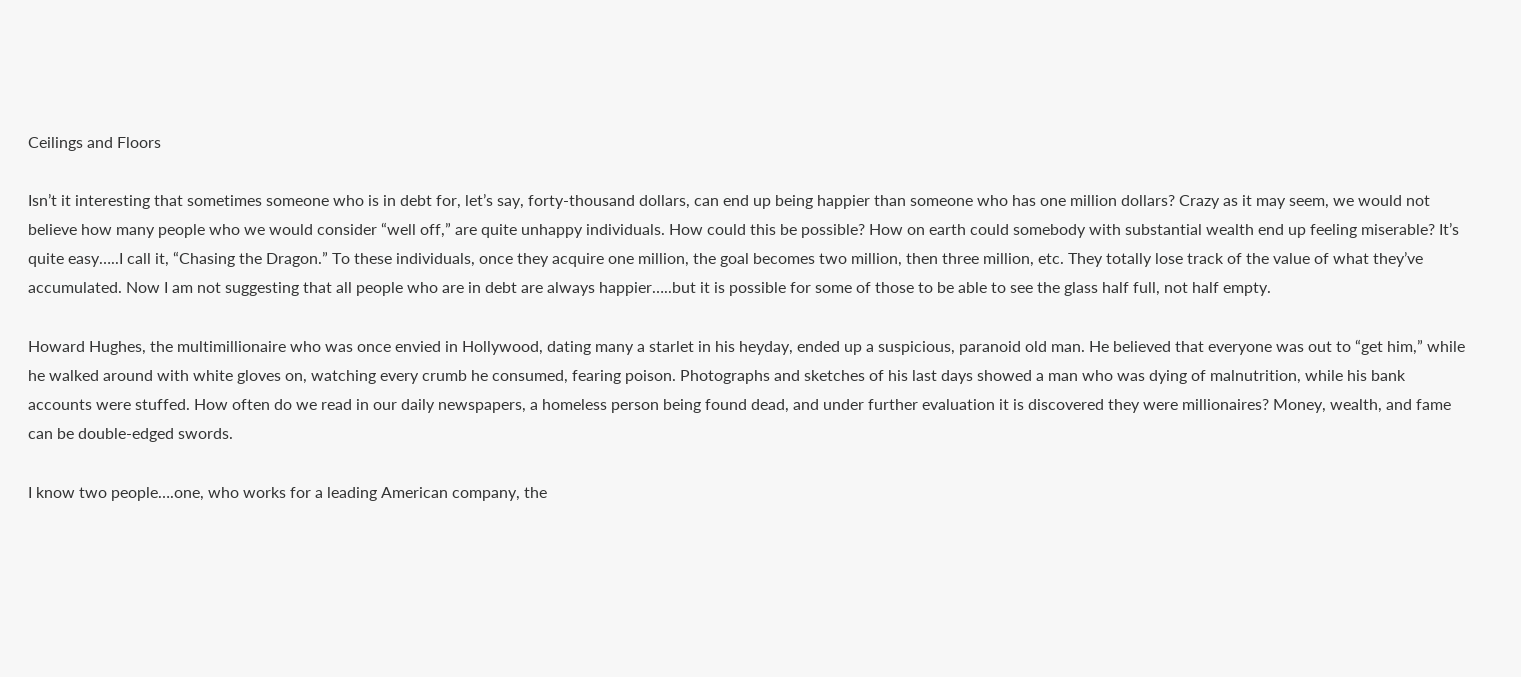Ceilings and Floors

Isn’t it interesting that sometimes someone who is in debt for, let’s say, forty-thousand dollars, can end up being happier than someone who has one million dollars? Crazy as it may seem, we would not believe how many people who we would consider “well off,” are quite unhappy individuals. How could this be possible? How on earth could somebody with substantial wealth end up feeling miserable? It’s quite easy…..I call it, “Chasing the Dragon.” To these individuals, once they acquire one million, the goal becomes two million, then three million, etc. They totally lose track of the value of what they’ve accumulated. Now I am not suggesting that all people who are in debt are always happier…..but it is possible for some of those to be able to see the glass half full, not half empty.

Howard Hughes, the multimillionaire who was once envied in Hollywood, dating many a starlet in his heyday, ended up a suspicious, paranoid old man. He believed that everyone was out to “get him,” while he walked around with white gloves on, watching every crumb he consumed, fearing poison. Photographs and sketches of his last days showed a man who was dying of malnutrition, while his bank accounts were stuffed. How often do we read in our daily newspapers, a homeless person being found dead, and under further evaluation it is discovered they were millionaires? Money, wealth, and fame can be double-edged swords.

I know two people….one, who works for a leading American company, the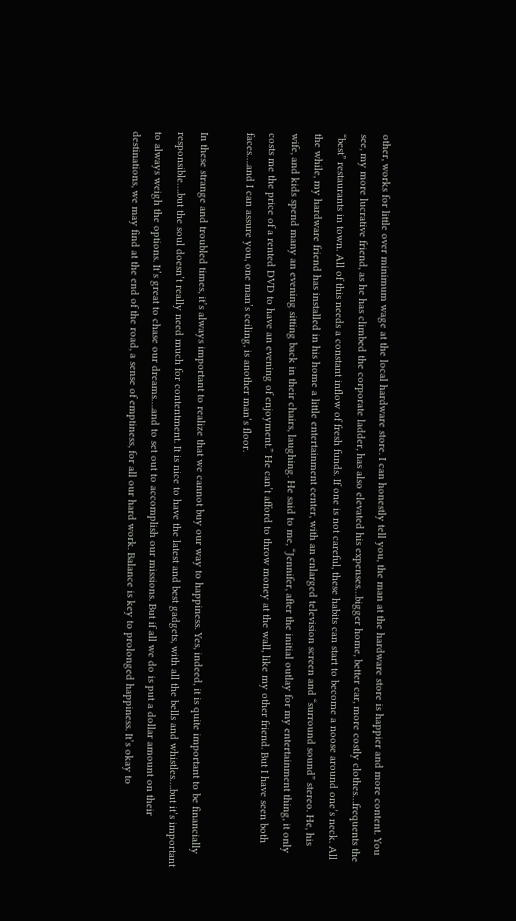other, works for little over minimum wage at the local hardware store. I can honestly tell you, the man at the hardware store is happier and more content. You see, my more lucrative friend, as he has climbed the corporate ladder, has also elevated his expenses…bigger home, better car, more costly clothes…frequents the “best” restaurants in town. All of this needs a constant inflow of fresh funds. If one is not careful, these habits can start to become a noose around one’s neck. All the while, my hardware friend has installed in his home a little entertainment center, with an enlarged television screen and “surround sound” stereo. He, his wife, and kids spend many an evening sitting back in their chairs, laughing. He said to me, “Jennifer, after the initial outlay for my entertainment thing, it only costs me the price of a rented DVD to have an evening of enjoyment.” He can’t afford to throw money at the wall, like my other friend. But I have seen both faces….and I can assure you, one man’s ceiling, is another man’s floor.

In these strange and troubled times, it’s always important to realize that we cannot buy our way to happiness. Yes, indeed, it is quite important to be financially responsible….but the soul doesn’t really need much for contentment. It is nice to have the latest and best gadgets, with all the bells and whistles….but it’s important to always weigh the options. It’s great to chase our dreams….and to set out to accomplish our missions. But if all we do is put a dollar amount on their destinations, we may find at the end of the road, a sense of emptiness, for all our hard work. Balance is key to prolonged happiness. It’s okay to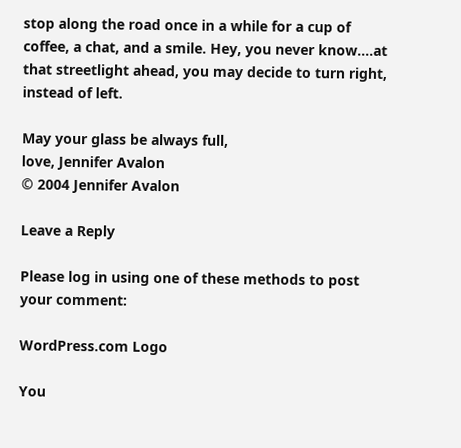stop along the road once in a while for a cup of coffee, a chat, and a smile. Hey, you never know….at that streetlight ahead, you may decide to turn right, instead of left.

May your glass be always full,
love, Jennifer Avalon
© 2004 Jennifer Avalon

Leave a Reply

Please log in using one of these methods to post your comment:

WordPress.com Logo

You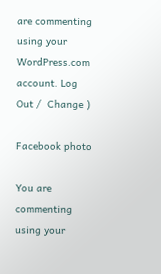are commenting using your WordPress.com account. Log Out /  Change )

Facebook photo

You are commenting using your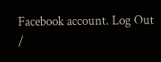Facebook account. Log Out /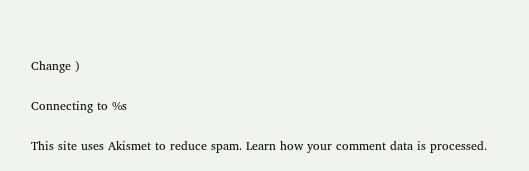Change )

Connecting to %s

This site uses Akismet to reduce spam. Learn how your comment data is processed.